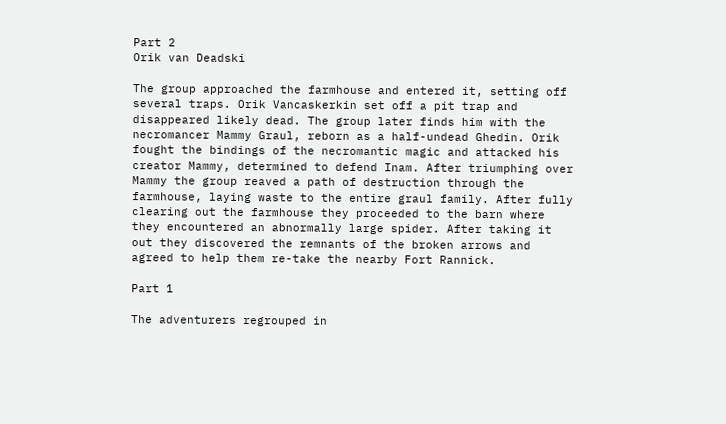Part 2
Orik van Deadski

The group approached the farmhouse and entered it, setting off several traps. Orik Vancaskerkin set off a pit trap and disappeared likely dead. The group later finds him with the necromancer Mammy Graul, reborn as a half-undead Ghedin. Orik fought the bindings of the necromantic magic and attacked his creator Mammy, determined to defend Inam. After triumphing over Mammy the group reaved a path of destruction through the farmhouse, laying waste to the entire graul family. After fully clearing out the farmhouse they proceeded to the barn where they encountered an abnormally large spider. After taking it out they discovered the remnants of the broken arrows and agreed to help them re-take the nearby Fort Rannick.

Part 1

The adventurers regrouped in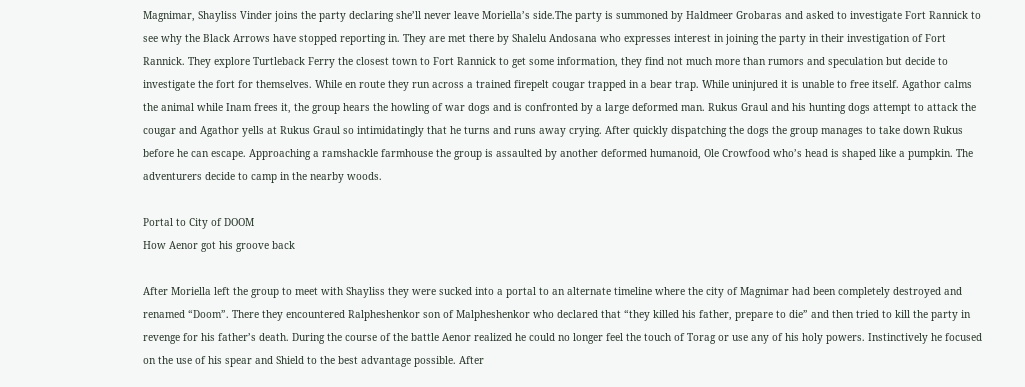Magnimar, Shayliss Vinder joins the party declaring she’ll never leave Moriella’s side.The party is summoned by Haldmeer Grobaras and asked to investigate Fort Rannick to see why the Black Arrows have stopped reporting in. They are met there by Shalelu Andosana who expresses interest in joining the party in their investigation of Fort Rannick. They explore Turtleback Ferry the closest town to Fort Rannick to get some information, they find not much more than rumors and speculation but decide to investigate the fort for themselves. While en route they run across a trained firepelt cougar trapped in a bear trap. While uninjured it is unable to free itself. Agathor calms the animal while Inam frees it, the group hears the howling of war dogs and is confronted by a large deformed man. Rukus Graul and his hunting dogs attempt to attack the cougar and Agathor yells at Rukus Graul so intimidatingly that he turns and runs away crying. After quickly dispatching the dogs the group manages to take down Rukus before he can escape. Approaching a ramshackle farmhouse the group is assaulted by another deformed humanoid, Ole Crowfood who’s head is shaped like a pumpkin. The adventurers decide to camp in the nearby woods.

Portal to City of DOOM
How Aenor got his groove back

After Moriella left the group to meet with Shayliss they were sucked into a portal to an alternate timeline where the city of Magnimar had been completely destroyed and renamed “Doom”. There they encountered Ralpheshenkor son of Malpheshenkor who declared that “they killed his father, prepare to die” and then tried to kill the party in revenge for his father’s death. During the course of the battle Aenor realized he could no longer feel the touch of Torag or use any of his holy powers. Instinctively he focused on the use of his spear and Shield to the best advantage possible. After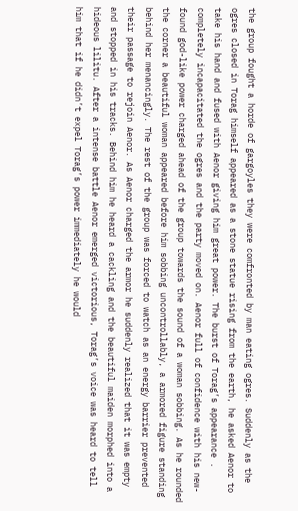the group fought a horde of gargoyles they were comfronted by man eating ogres. Suddenly as the ogres closed in Torag himself appeared as a stone statue rising from the earth, he asked Aenor to take his hand and fused with Aenor giving him great power. The burst of Torag’s appearance . completely incapacitated the ogres and the party moved on. Aenor full of confidence with his new-found god-like power charged ahead of the group towards the sound of a woman sobbing. As he rounded the corner a beautiful woman appeared before him sobbing uncontrollably, a armored figure standing behind her menancingly. The rest of the group was forced to watch as an energy barrier prevented their passage to rejoin Aenor. As Aenor charged the armor he suddenly realized that it was empty and stopped in his tracks. Behind him he heard a cackling and the beautiful maiden morphed into a hideous lilitu. After a intense battle Aenor emerged victorious, Torag’s voice was heard to tell him that if he didn’t expel Torag’s power immediately he would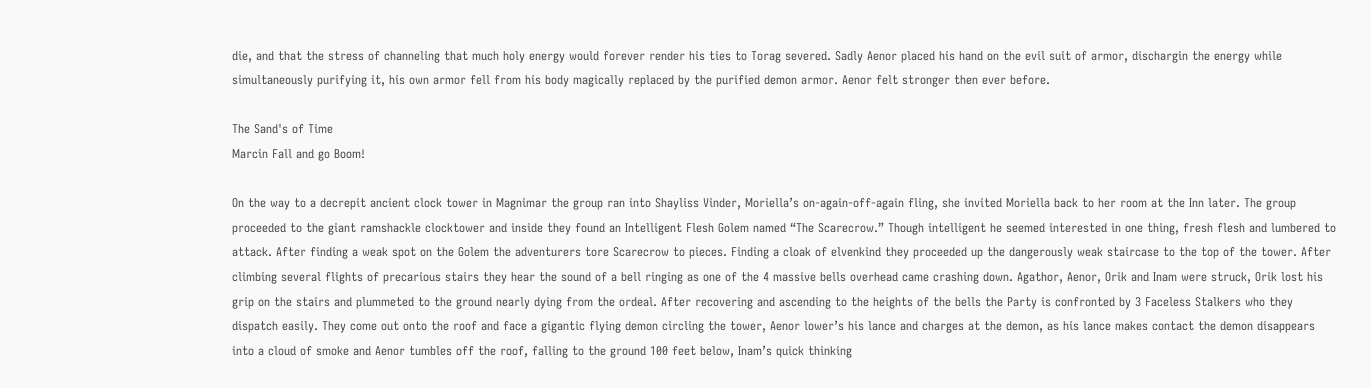die, and that the stress of channeling that much holy energy would forever render his ties to Torag severed. Sadly Aenor placed his hand on the evil suit of armor, dischargin the energy while simultaneously purifying it, his own armor fell from his body magically replaced by the purified demon armor. Aenor felt stronger then ever before.

The Sand's of Time
Marcin Fall and go Boom!

On the way to a decrepit ancient clock tower in Magnimar the group ran into Shayliss Vinder, Moriella’s on-again-off-again fling, she invited Moriella back to her room at the Inn later. The group proceeded to the giant ramshackle clocktower and inside they found an Intelligent Flesh Golem named “The Scarecrow.” Though intelligent he seemed interested in one thing, fresh flesh and lumbered to attack. After finding a weak spot on the Golem the adventurers tore Scarecrow to pieces. Finding a cloak of elvenkind they proceeded up the dangerously weak staircase to the top of the tower. After climbing several flights of precarious stairs they hear the sound of a bell ringing as one of the 4 massive bells overhead came crashing down. Agathor, Aenor, Orik and Inam were struck, Orik lost his grip on the stairs and plummeted to the ground nearly dying from the ordeal. After recovering and ascending to the heights of the bells the Party is confronted by 3 Faceless Stalkers who they dispatch easily. They come out onto the roof and face a gigantic flying demon circling the tower, Aenor lower’s his lance and charges at the demon, as his lance makes contact the demon disappears into a cloud of smoke and Aenor tumbles off the roof, falling to the ground 100 feet below, Inam’s quick thinking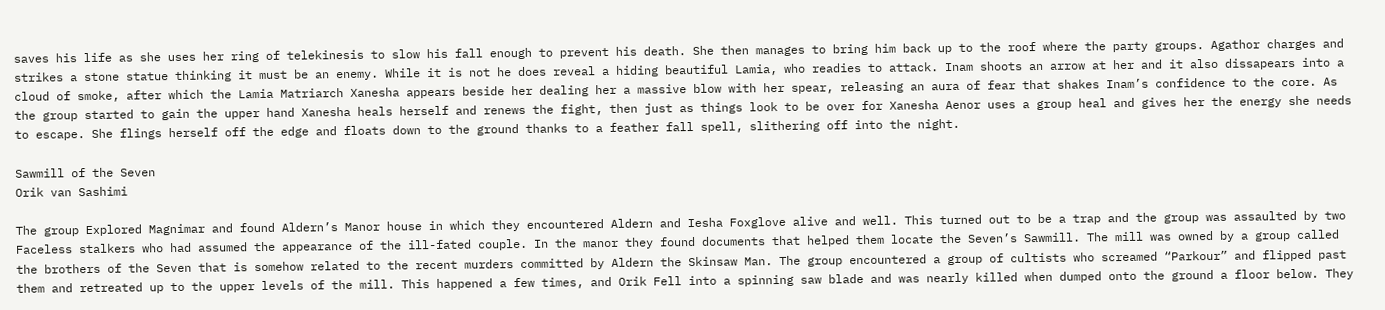saves his life as she uses her ring of telekinesis to slow his fall enough to prevent his death. She then manages to bring him back up to the roof where the party groups. Agathor charges and strikes a stone statue thinking it must be an enemy. While it is not he does reveal a hiding beautiful Lamia, who readies to attack. Inam shoots an arrow at her and it also dissapears into a cloud of smoke, after which the Lamia Matriarch Xanesha appears beside her dealing her a massive blow with her spear, releasing an aura of fear that shakes Inam’s confidence to the core. As the group started to gain the upper hand Xanesha heals herself and renews the fight, then just as things look to be over for Xanesha Aenor uses a group heal and gives her the energy she needs to escape. She flings herself off the edge and floats down to the ground thanks to a feather fall spell, slithering off into the night.

Sawmill of the Seven
Orik van Sashimi

The group Explored Magnimar and found Aldern’s Manor house in which they encountered Aldern and Iesha Foxglove alive and well. This turned out to be a trap and the group was assaulted by two Faceless stalkers who had assumed the appearance of the ill-fated couple. In the manor they found documents that helped them locate the Seven’s Sawmill. The mill was owned by a group called the brothers of the Seven that is somehow related to the recent murders committed by Aldern the Skinsaw Man. The group encountered a group of cultists who screamed “Parkour” and flipped past them and retreated up to the upper levels of the mill. This happened a few times, and Orik Fell into a spinning saw blade and was nearly killed when dumped onto the ground a floor below. They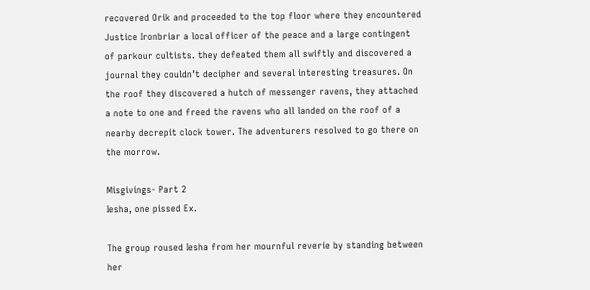recovered Orik and proceeded to the top floor where they encountered Justice Ironbriar a local officer of the peace and a large contingent of parkour cultists. they defeated them all swiftly and discovered a journal they couldn’t decipher and several interesting treasures. On the roof they discovered a hutch of messenger ravens, they attached a note to one and freed the ravens who all landed on the roof of a nearby decrepit clock tower. The adventurers resolved to go there on the morrow.

Misgivings- Part 2
Iesha, one pissed Ex.

The group roused Iesha from her mournful reverie by standing between her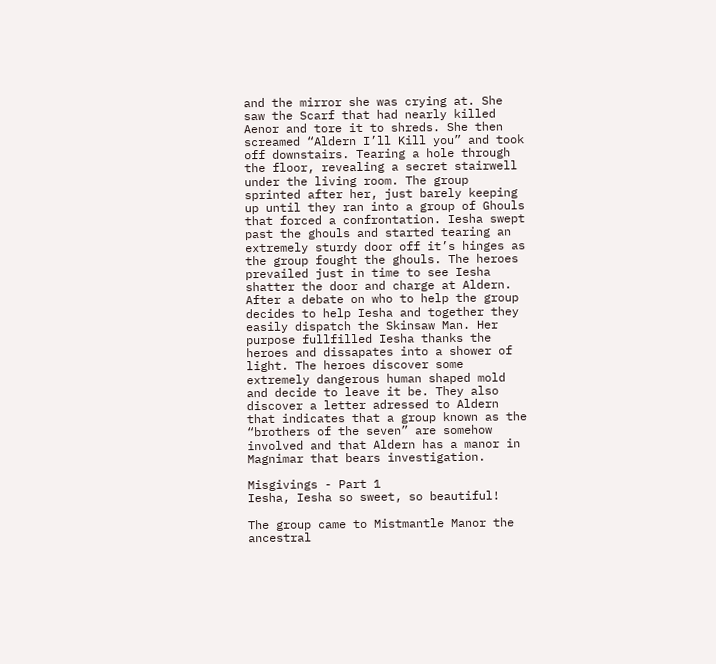and the mirror she was crying at. She saw the Scarf that had nearly killed Aenor and tore it to shreds. She then screamed “Aldern I’ll Kill you” and took off downstairs. Tearing a hole through the floor, revealing a secret stairwell under the living room. The group sprinted after her, just barely keeping up until they ran into a group of Ghouls that forced a confrontation. Iesha swept past the ghouls and started tearing an extremely sturdy door off it’s hinges as the group fought the ghouls. The heroes prevailed just in time to see Iesha shatter the door and charge at Aldern. After a debate on who to help the group decides to help Iesha and together they easily dispatch the Skinsaw Man. Her purpose fullfilled Iesha thanks the heroes and dissapates into a shower of light. The heroes discover some extremely dangerous human shaped mold and decide to leave it be. They also discover a letter adressed to Aldern that indicates that a group known as the “brothers of the seven” are somehow involved and that Aldern has a manor in Magnimar that bears investigation.

Misgivings - Part 1
Iesha, Iesha so sweet, so beautiful!

The group came to Mistmantle Manor the ancestral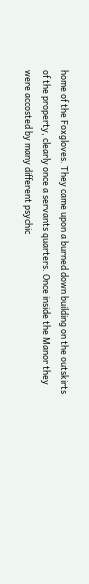home of the Foxgloves. They came upon a burned down building on the outskirts of the property, clearly once a servants quarters. Once inside the Manor they were accosted by many different psychic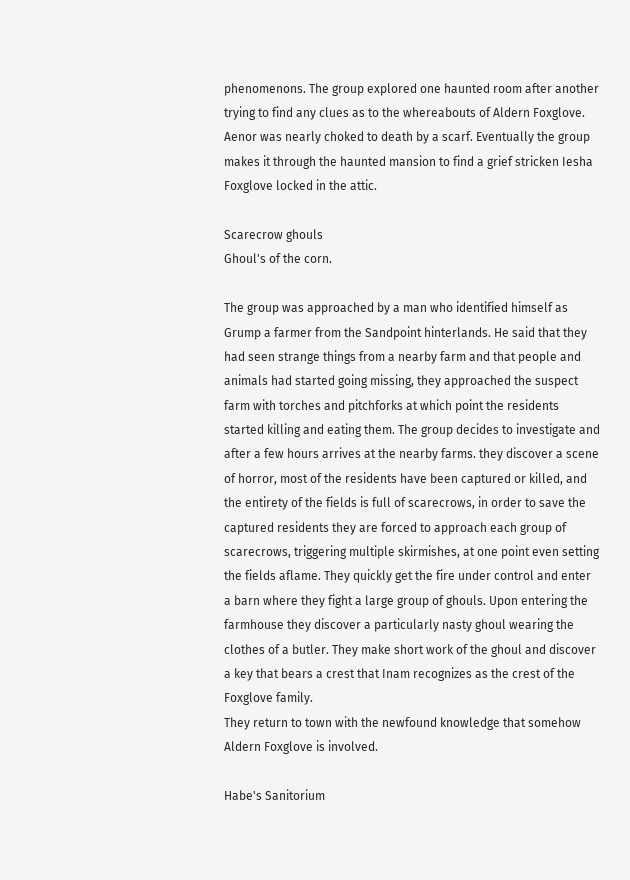phenomenons. The group explored one haunted room after another trying to find any clues as to the whereabouts of Aldern Foxglove. Aenor was nearly choked to death by a scarf. Eventually the group makes it through the haunted mansion to find a grief stricken Iesha Foxglove locked in the attic.

Scarecrow ghouls
Ghoul's of the corn.

The group was approached by a man who identified himself as Grump a farmer from the Sandpoint hinterlands. He said that they had seen strange things from a nearby farm and that people and animals had started going missing, they approached the suspect farm with torches and pitchforks at which point the residents started killing and eating them. The group decides to investigate and after a few hours arrives at the nearby farms. they discover a scene of horror, most of the residents have been captured or killed, and the entirety of the fields is full of scarecrows, in order to save the captured residents they are forced to approach each group of scarecrows, triggering multiple skirmishes, at one point even setting the fields aflame. They quickly get the fire under control and enter a barn where they fight a large group of ghouls. Upon entering the farmhouse they discover a particularly nasty ghoul wearing the clothes of a butler. They make short work of the ghoul and discover a key that bears a crest that Inam recognizes as the crest of the Foxglove family.
They return to town with the newfound knowledge that somehow Aldern Foxglove is involved.

Habe's Sanitorium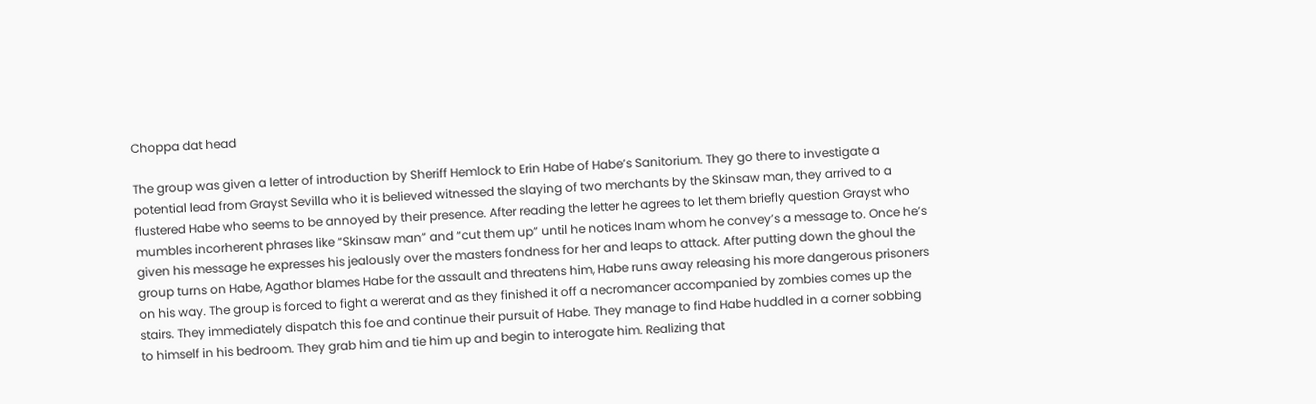Choppa dat head

The group was given a letter of introduction by Sheriff Hemlock to Erin Habe of Habe’s Sanitorium. They go there to investigate a potential lead from Grayst Sevilla who it is believed witnessed the slaying of two merchants by the Skinsaw man, they arrived to a flustered Habe who seems to be annoyed by their presence. After reading the letter he agrees to let them briefly question Grayst who mumbles incorherent phrases like “Skinsaw man” and “cut them up” until he notices Inam whom he convey’s a message to. Once he’s given his message he expresses his jealously over the masters fondness for her and leaps to attack. After putting down the ghoul the group turns on Habe, Agathor blames Habe for the assault and threatens him, Habe runs away releasing his more dangerous prisoners on his way. The group is forced to fight a wererat and as they finished it off a necromancer accompanied by zombies comes up the stairs. They immediately dispatch this foe and continue their pursuit of Habe. They manage to find Habe huddled in a corner sobbing to himself in his bedroom. They grab him and tie him up and begin to interogate him. Realizing that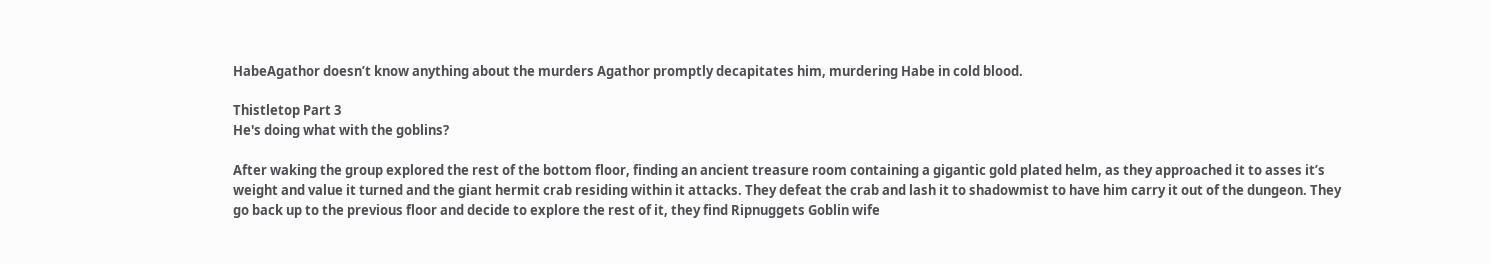HabeAgathor doesn’t know anything about the murders Agathor promptly decapitates him, murdering Habe in cold blood.

Thistletop Part 3
He's doing what with the goblins?

After waking the group explored the rest of the bottom floor, finding an ancient treasure room containing a gigantic gold plated helm, as they approached it to asses it’s weight and value it turned and the giant hermit crab residing within it attacks. They defeat the crab and lash it to shadowmist to have him carry it out of the dungeon. They go back up to the previous floor and decide to explore the rest of it, they find Ripnuggets Goblin wife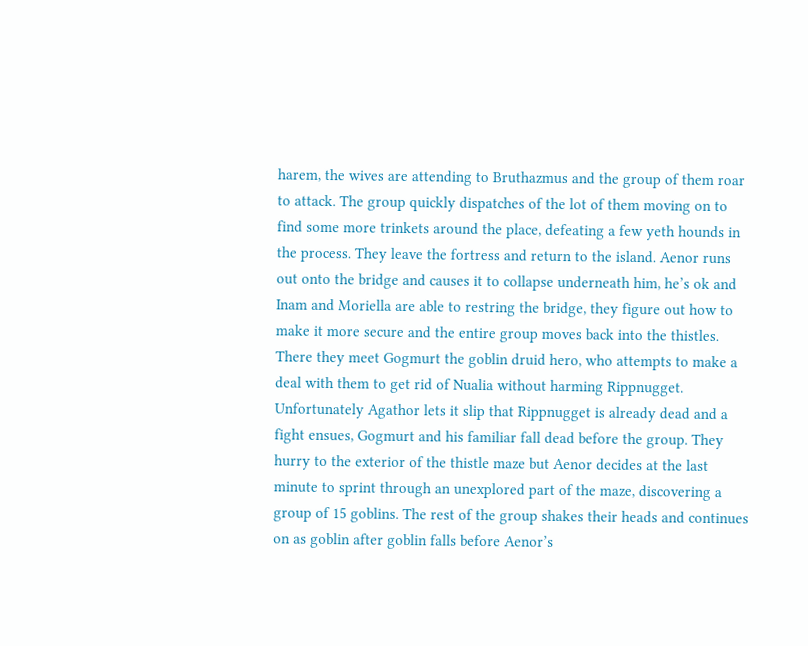harem, the wives are attending to Bruthazmus and the group of them roar to attack. The group quickly dispatches of the lot of them moving on to find some more trinkets around the place, defeating a few yeth hounds in the process. They leave the fortress and return to the island. Aenor runs out onto the bridge and causes it to collapse underneath him, he’s ok and Inam and Moriella are able to restring the bridge, they figure out how to make it more secure and the entire group moves back into the thistles. There they meet Gogmurt the goblin druid hero, who attempts to make a deal with them to get rid of Nualia without harming Rippnugget. Unfortunately Agathor lets it slip that Rippnugget is already dead and a fight ensues, Gogmurt and his familiar fall dead before the group. They hurry to the exterior of the thistle maze but Aenor decides at the last minute to sprint through an unexplored part of the maze, discovering a group of 15 goblins. The rest of the group shakes their heads and continues on as goblin after goblin falls before Aenor’s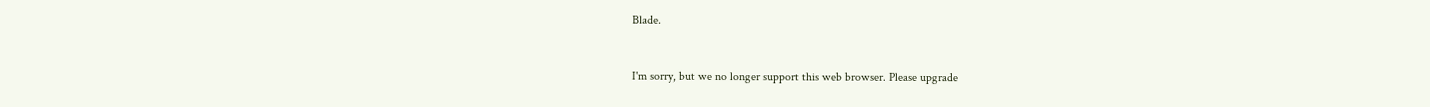Blade.


I'm sorry, but we no longer support this web browser. Please upgrade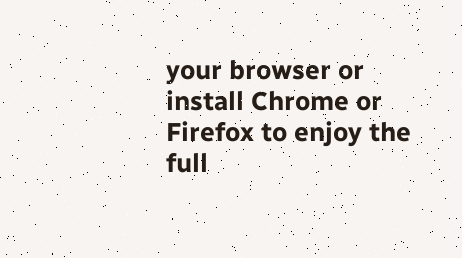your browser or install Chrome or Firefox to enjoy the full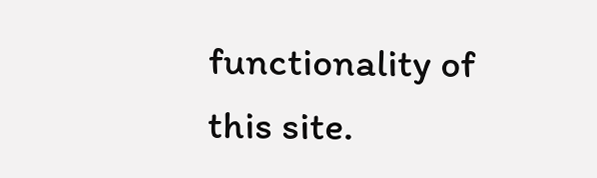functionality of this site.